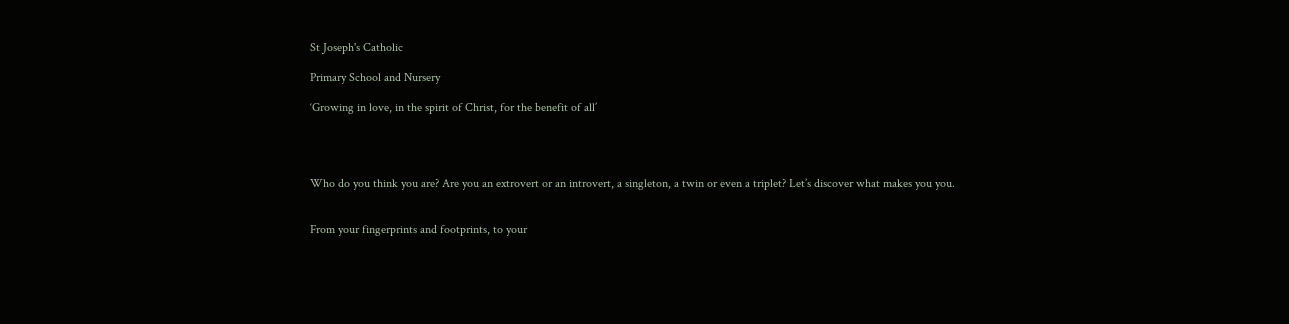St Joseph's Catholic

Primary School and Nursery

‘Growing in love, in the spirit of Christ, for the benefit of all’




Who do you think you are? Are you an extrovert or an introvert, a singleton, a twin or even a triplet? Let’s discover what makes you you.


From your fingerprints and footprints, to your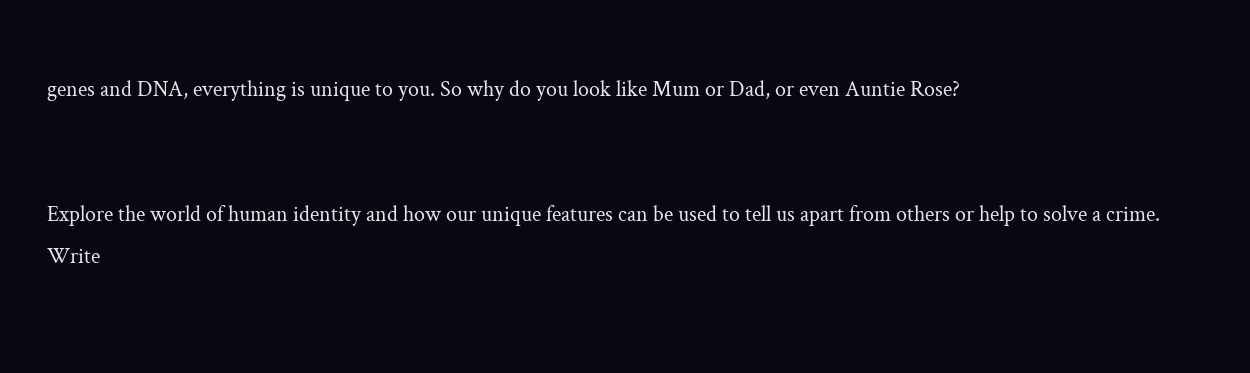genes and DNA, everything is unique to you. So why do you look like Mum or Dad, or even Auntie Rose?


Explore the world of human identity and how our unique features can be used to tell us apart from others or help to solve a crime. Write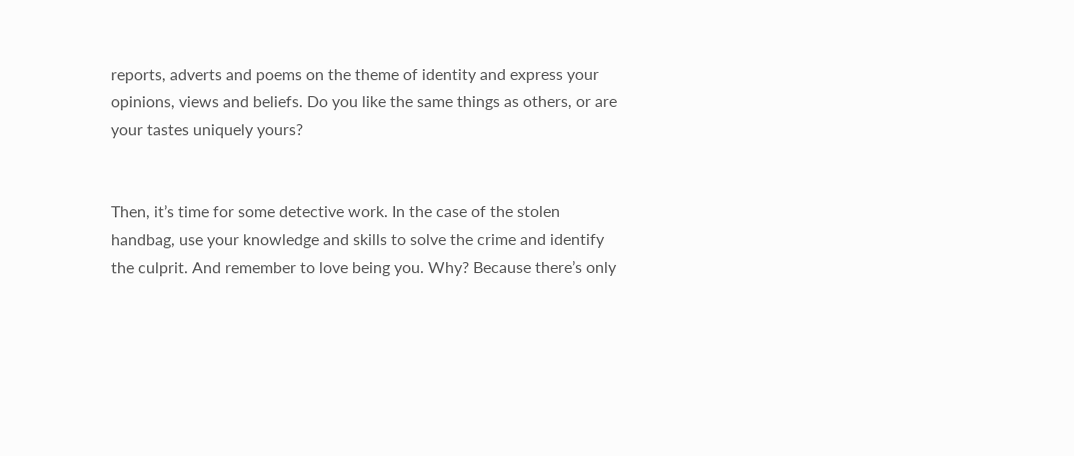reports, adverts and poems on the theme of identity and express your opinions, views and beliefs. Do you like the same things as others, or are your tastes uniquely yours?


Then, it’s time for some detective work. In the case of the stolen handbag, use your knowledge and skills to solve the crime and identify the culprit. And remember to love being you. Why? Because there’s only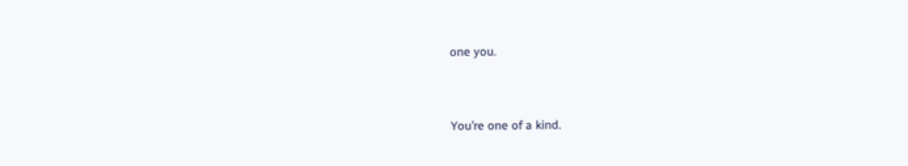one you.


You’re one of a kind.